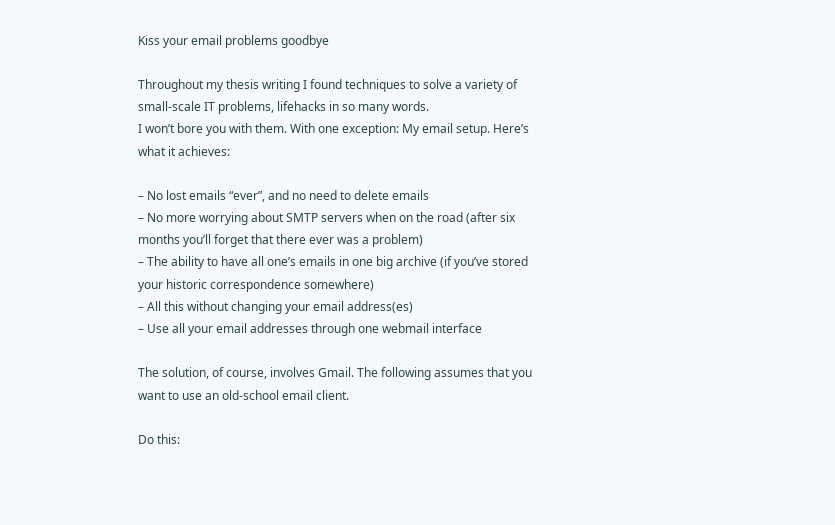Kiss your email problems goodbye

Throughout my thesis writing I found techniques to solve a variety of small-scale IT problems, lifehacks in so many words.
I won’t bore you with them. With one exception: My email setup. Here’s what it achieves:

– No lost emails “ever”, and no need to delete emails
– No more worrying about SMTP servers when on the road (after six months you’ll forget that there ever was a problem)
– The ability to have all one’s emails in one big archive (if you’ve stored your historic correspondence somewhere)
– All this without changing your email address(es)
– Use all your email addresses through one webmail interface

The solution, of course, involves Gmail. The following assumes that you want to use an old-school email client.

Do this: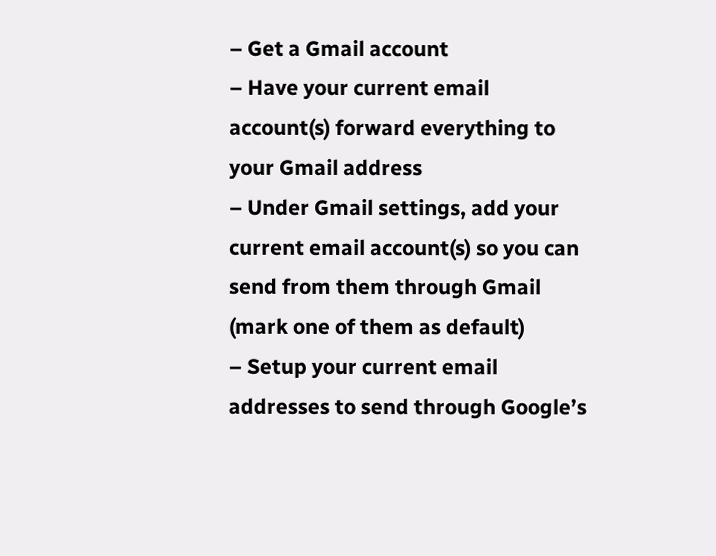– Get a Gmail account
– Have your current email account(s) forward everything to your Gmail address
– Under Gmail settings, add your current email account(s) so you can send from them through Gmail (mark one of them as default)
– Setup your current email addresses to send through Google’s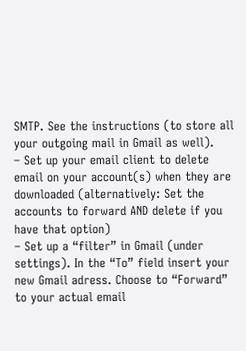SMTP. See the instructions (to store all your outgoing mail in Gmail as well).
– Set up your email client to delete email on your account(s) when they are downloaded (alternatively: Set the accounts to forward AND delete if you have that option)
– Set up a “filter” in Gmail (under settings). In the “To” field insert your new Gmail adress. Choose to “Forward” to your actual email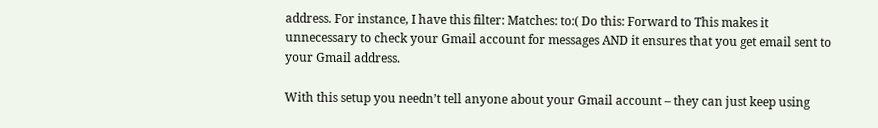address. For instance, I have this filter: Matches: to:( Do this: Forward to This makes it unnecessary to check your Gmail account for messages AND it ensures that you get email sent to your Gmail address.

With this setup you needn’t tell anyone about your Gmail account – they can just keep using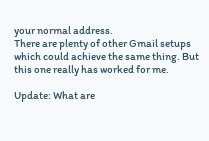your normal address.
There are plenty of other Gmail setups which could achieve the same thing. But this one really has worked for me.

Update: What are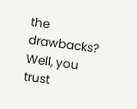the drawbacks? Well, you trust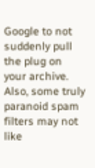Google to not suddenly pull the plug on your archive. Also, some truly paranoid spam filters may not like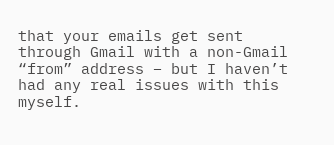that your emails get sent through Gmail with a non-Gmail “from” address – but I haven’t had any real issues with this myself.